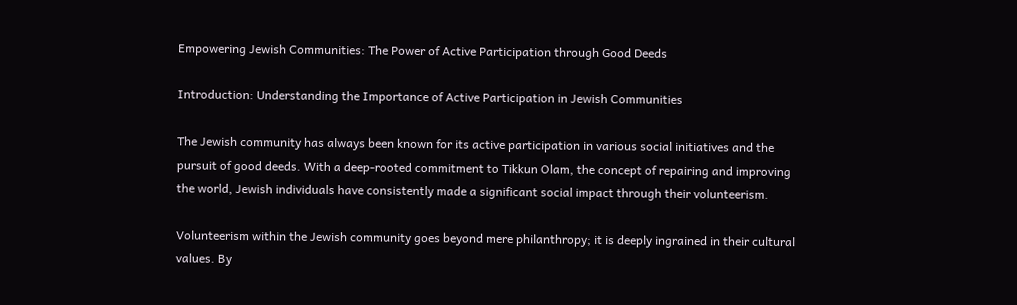Empowering Jewish Communities: The Power of Active Participation through Good Deeds

Introduction: Understanding the Importance of Active Participation in Jewish Communities

The Jewish community has always been known for its active participation in various social initiatives and the pursuit of good deeds. With a deep-rooted commitment to Tikkun Olam, the concept of repairing and improving the world, Jewish individuals have consistently made a significant social impact through their volunteerism.

Volunteerism within the Jewish community goes beyond mere philanthropy; it is deeply ingrained in their cultural values. By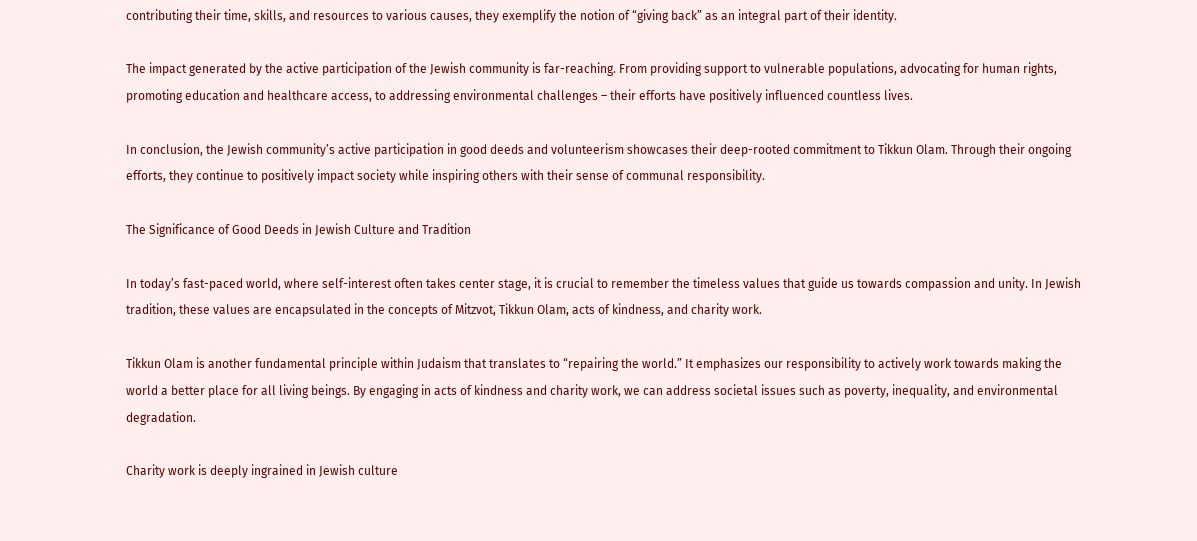contributing their time, skills, and resources to various causes, they exemplify the notion of “giving back” as an integral part of their identity.

The impact generated by the active participation of the Jewish community is far-reaching. From providing support to vulnerable populations, advocating for human rights, promoting education and healthcare access, to addressing environmental challenges – their efforts have positively influenced countless lives.

In conclusion, the Jewish community’s active participation in good deeds and volunteerism showcases their deep-rooted commitment to Tikkun Olam. Through their ongoing efforts, they continue to positively impact society while inspiring others with their sense of communal responsibility.

The Significance of Good Deeds in Jewish Culture and Tradition

In today’s fast-paced world, where self-interest often takes center stage, it is crucial to remember the timeless values that guide us towards compassion and unity. In Jewish tradition, these values are encapsulated in the concepts of Mitzvot, Tikkun Olam, acts of kindness, and charity work.

Tikkun Olam is another fundamental principle within Judaism that translates to “repairing the world.” It emphasizes our responsibility to actively work towards making the world a better place for all living beings. By engaging in acts of kindness and charity work, we can address societal issues such as poverty, inequality, and environmental degradation.

Charity work is deeply ingrained in Jewish culture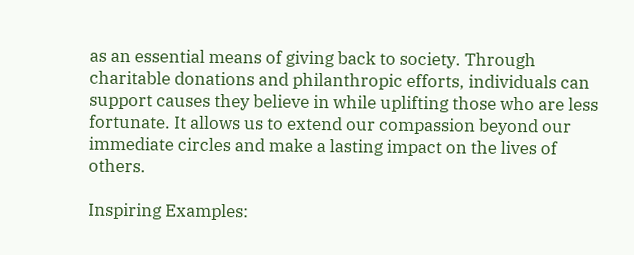as an essential means of giving back to society. Through charitable donations and philanthropic efforts, individuals can support causes they believe in while uplifting those who are less fortunate. It allows us to extend our compassion beyond our immediate circles and make a lasting impact on the lives of others.

Inspiring Examples: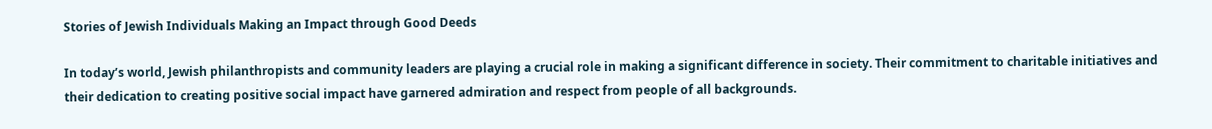Stories of Jewish Individuals Making an Impact through Good Deeds

In today’s world, Jewish philanthropists and community leaders are playing a crucial role in making a significant difference in society. Their commitment to charitable initiatives and their dedication to creating positive social impact have garnered admiration and respect from people of all backgrounds.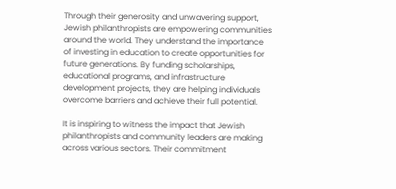Through their generosity and unwavering support, Jewish philanthropists are empowering communities around the world. They understand the importance of investing in education to create opportunities for future generations. By funding scholarships, educational programs, and infrastructure development projects, they are helping individuals overcome barriers and achieve their full potential.

It is inspiring to witness the impact that Jewish philanthropists and community leaders are making across various sectors. Their commitment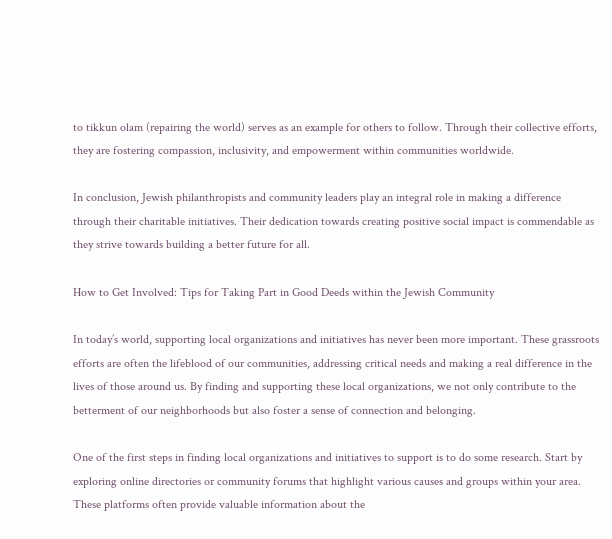to tikkun olam (repairing the world) serves as an example for others to follow. Through their collective efforts, they are fostering compassion, inclusivity, and empowerment within communities worldwide.

In conclusion, Jewish philanthropists and community leaders play an integral role in making a difference through their charitable initiatives. Their dedication towards creating positive social impact is commendable as they strive towards building a better future for all.

How to Get Involved: Tips for Taking Part in Good Deeds within the Jewish Community

In today’s world, supporting local organizations and initiatives has never been more important. These grassroots efforts are often the lifeblood of our communities, addressing critical needs and making a real difference in the lives of those around us. By finding and supporting these local organizations, we not only contribute to the betterment of our neighborhoods but also foster a sense of connection and belonging.

One of the first steps in finding local organizations and initiatives to support is to do some research. Start by exploring online directories or community forums that highlight various causes and groups within your area. These platforms often provide valuable information about the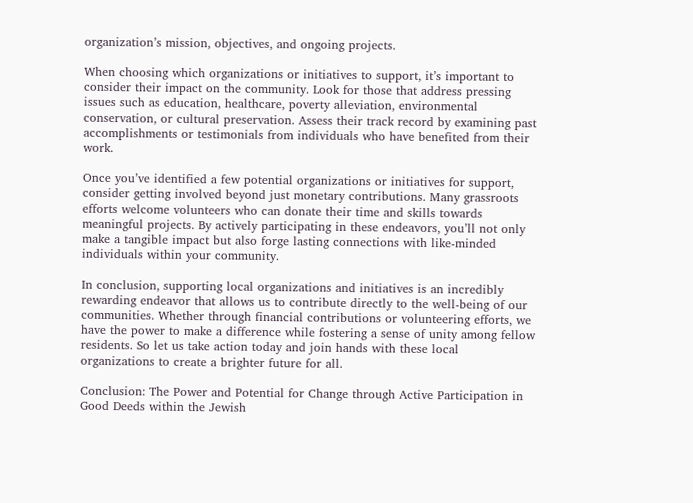organization’s mission, objectives, and ongoing projects.

When choosing which organizations or initiatives to support, it’s important to consider their impact on the community. Look for those that address pressing issues such as education, healthcare, poverty alleviation, environmental conservation, or cultural preservation. Assess their track record by examining past accomplishments or testimonials from individuals who have benefited from their work.

Once you’ve identified a few potential organizations or initiatives for support, consider getting involved beyond just monetary contributions. Many grassroots efforts welcome volunteers who can donate their time and skills towards meaningful projects. By actively participating in these endeavors, you’ll not only make a tangible impact but also forge lasting connections with like-minded individuals within your community.

In conclusion, supporting local organizations and initiatives is an incredibly rewarding endeavor that allows us to contribute directly to the well-being of our communities. Whether through financial contributions or volunteering efforts, we have the power to make a difference while fostering a sense of unity among fellow residents. So let us take action today and join hands with these local organizations to create a brighter future for all.

Conclusion: The Power and Potential for Change through Active Participation in Good Deeds within the Jewish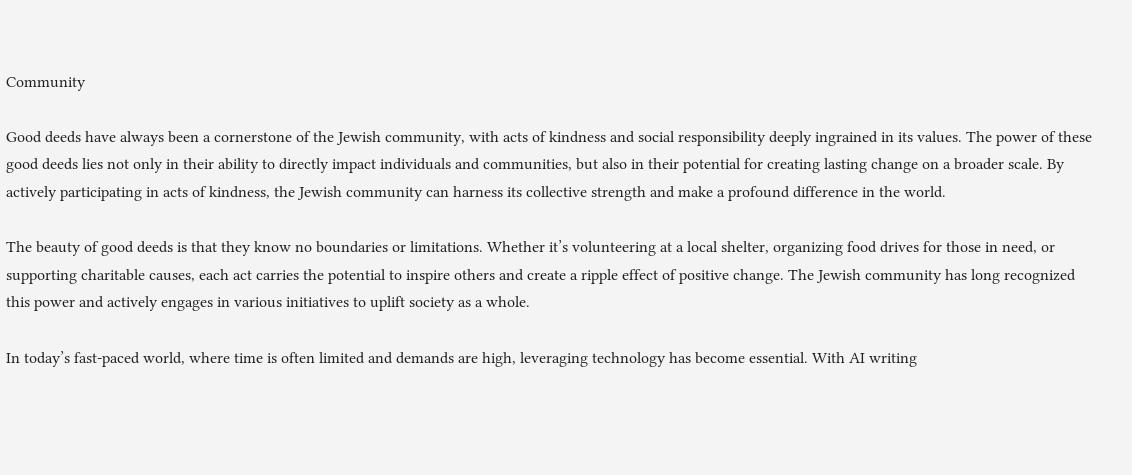Community

Good deeds have always been a cornerstone of the Jewish community, with acts of kindness and social responsibility deeply ingrained in its values. The power of these good deeds lies not only in their ability to directly impact individuals and communities, but also in their potential for creating lasting change on a broader scale. By actively participating in acts of kindness, the Jewish community can harness its collective strength and make a profound difference in the world.

The beauty of good deeds is that they know no boundaries or limitations. Whether it’s volunteering at a local shelter, organizing food drives for those in need, or supporting charitable causes, each act carries the potential to inspire others and create a ripple effect of positive change. The Jewish community has long recognized this power and actively engages in various initiatives to uplift society as a whole.

In today’s fast-paced world, where time is often limited and demands are high, leveraging technology has become essential. With AI writing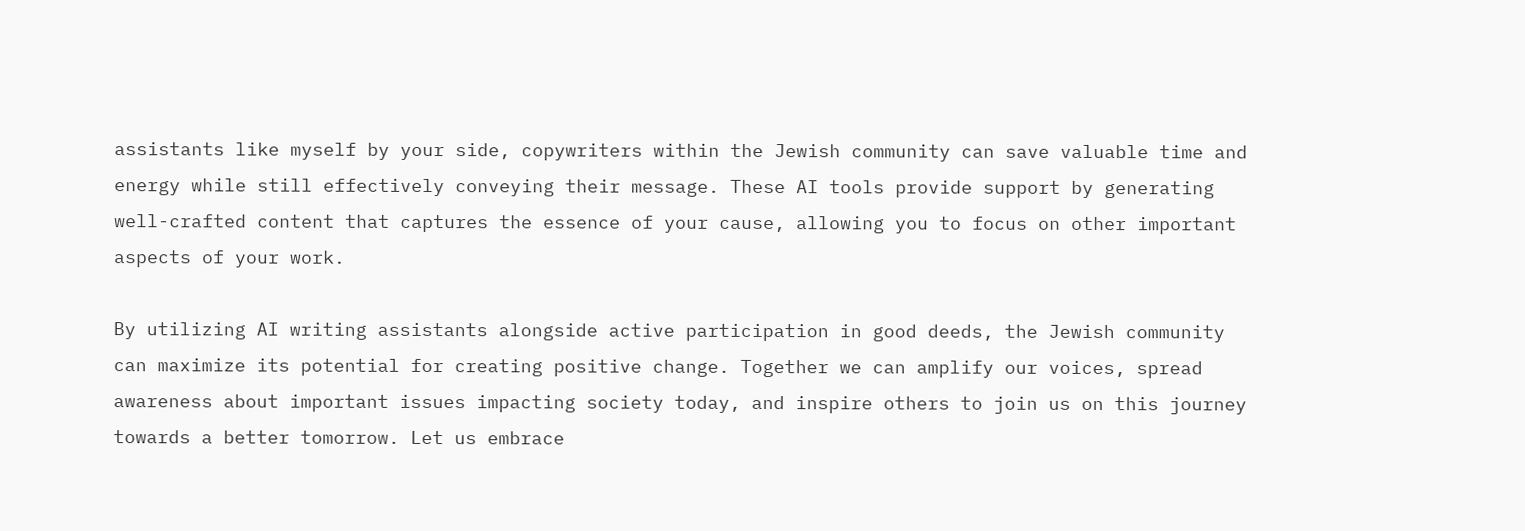assistants like myself by your side, copywriters within the Jewish community can save valuable time and energy while still effectively conveying their message. These AI tools provide support by generating well-crafted content that captures the essence of your cause, allowing you to focus on other important aspects of your work.

By utilizing AI writing assistants alongside active participation in good deeds, the Jewish community can maximize its potential for creating positive change. Together we can amplify our voices, spread awareness about important issues impacting society today, and inspire others to join us on this journey towards a better tomorrow. Let us embrace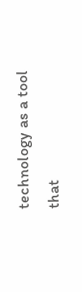technology as a tool that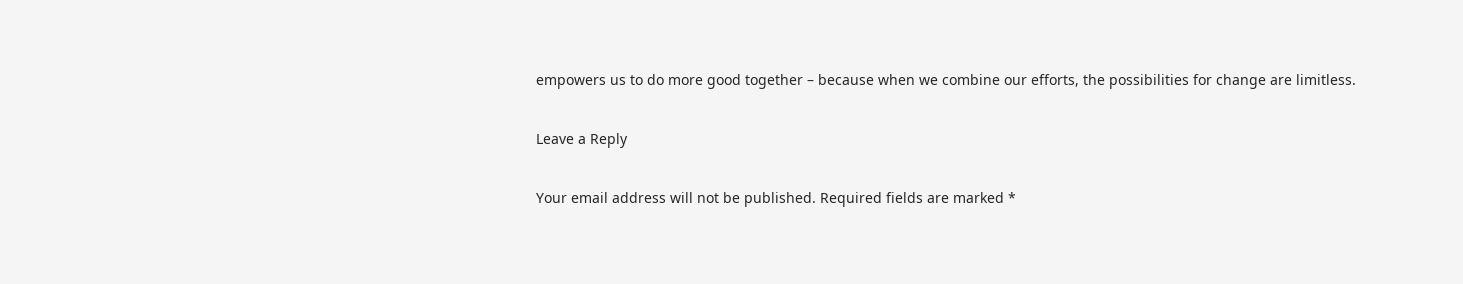empowers us to do more good together – because when we combine our efforts, the possibilities for change are limitless.

Leave a Reply

Your email address will not be published. Required fields are marked *